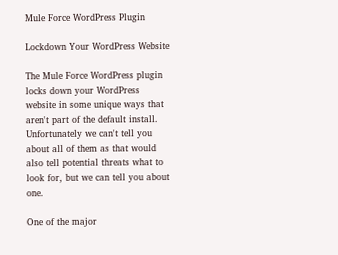Mule Force WordPress Plugin

Lockdown Your WordPress Website

The Mule Force WordPress plugin locks down your WordPress website in some unique ways that aren't part of the default install. Unfortunately we can't tell you about all of them as that would also tell potential threats what to look for, but we can tell you about one.

One of the major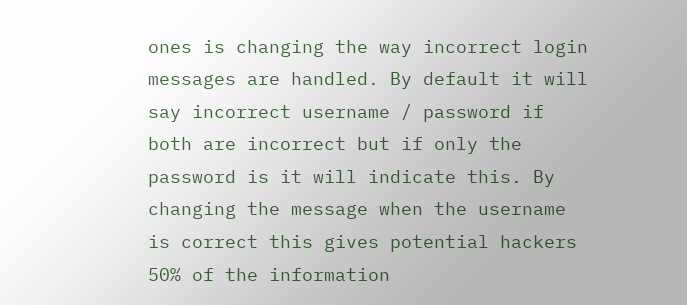ones is changing the way incorrect login messages are handled. By default it will say incorrect username / password if both are incorrect but if only the password is it will indicate this. By changing the message when the username is correct this gives potential hackers 50% of the information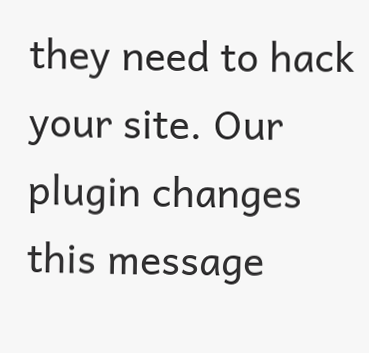they need to hack your site. Our plugin changes this message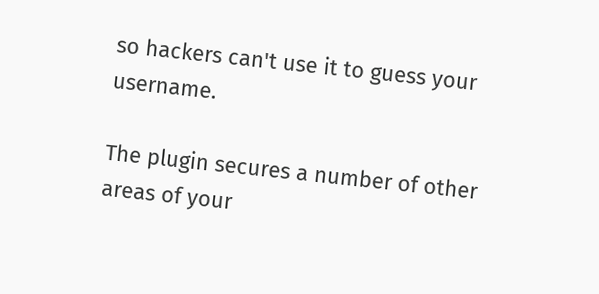so hackers can't use it to guess your username.

The plugin secures a number of other areas of your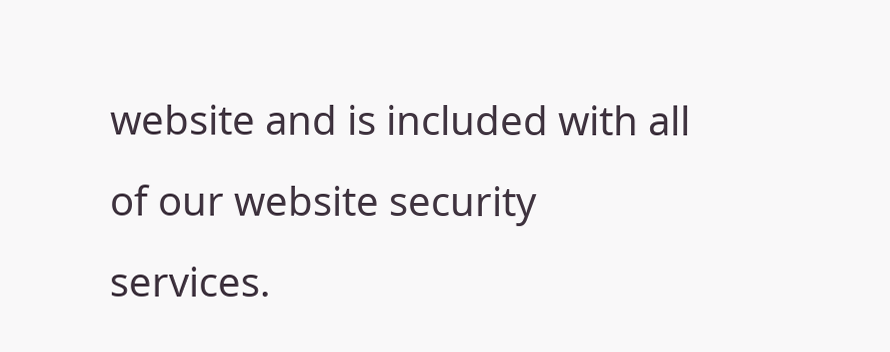website and is included with all of our website security services.